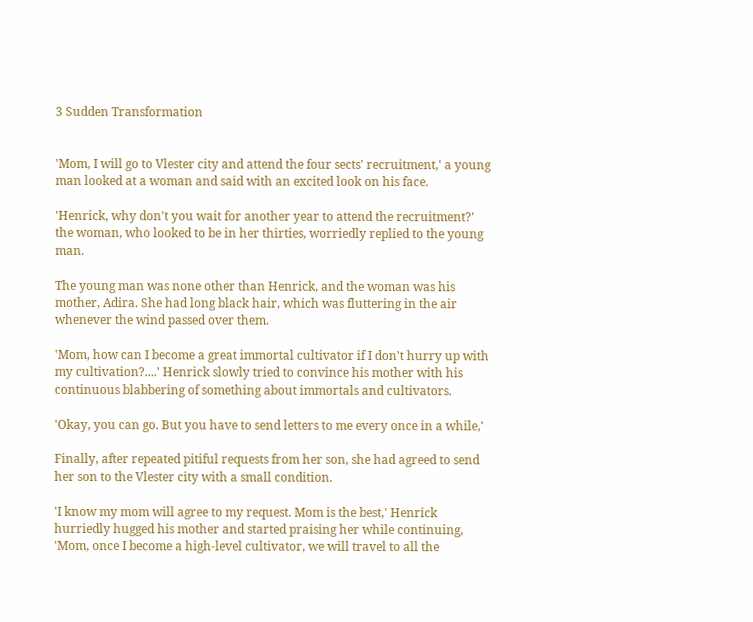3 Sudden Transformation


'Mom, I will go to Vlester city and attend the four sects' recruitment,' a young man looked at a woman and said with an excited look on his face.

'Henrick, why don't you wait for another year to attend the recruitment?' the woman, who looked to be in her thirties, worriedly replied to the young man.

The young man was none other than Henrick, and the woman was his mother, Adira. She had long black hair, which was fluttering in the air whenever the wind passed over them.

'Mom, how can I become a great immortal cultivator if I don't hurry up with my cultivation?....' Henrick slowly tried to convince his mother with his continuous blabbering of something about immortals and cultivators.

'Okay, you can go. But you have to send letters to me every once in a while,'

Finally, after repeated pitiful requests from her son, she had agreed to send her son to the Vlester city with a small condition.

'I know my mom will agree to my request. Mom is the best,' Henrick hurriedly hugged his mother and started praising her while continuing, 'Mom, once I become a high-level cultivator, we will travel to all the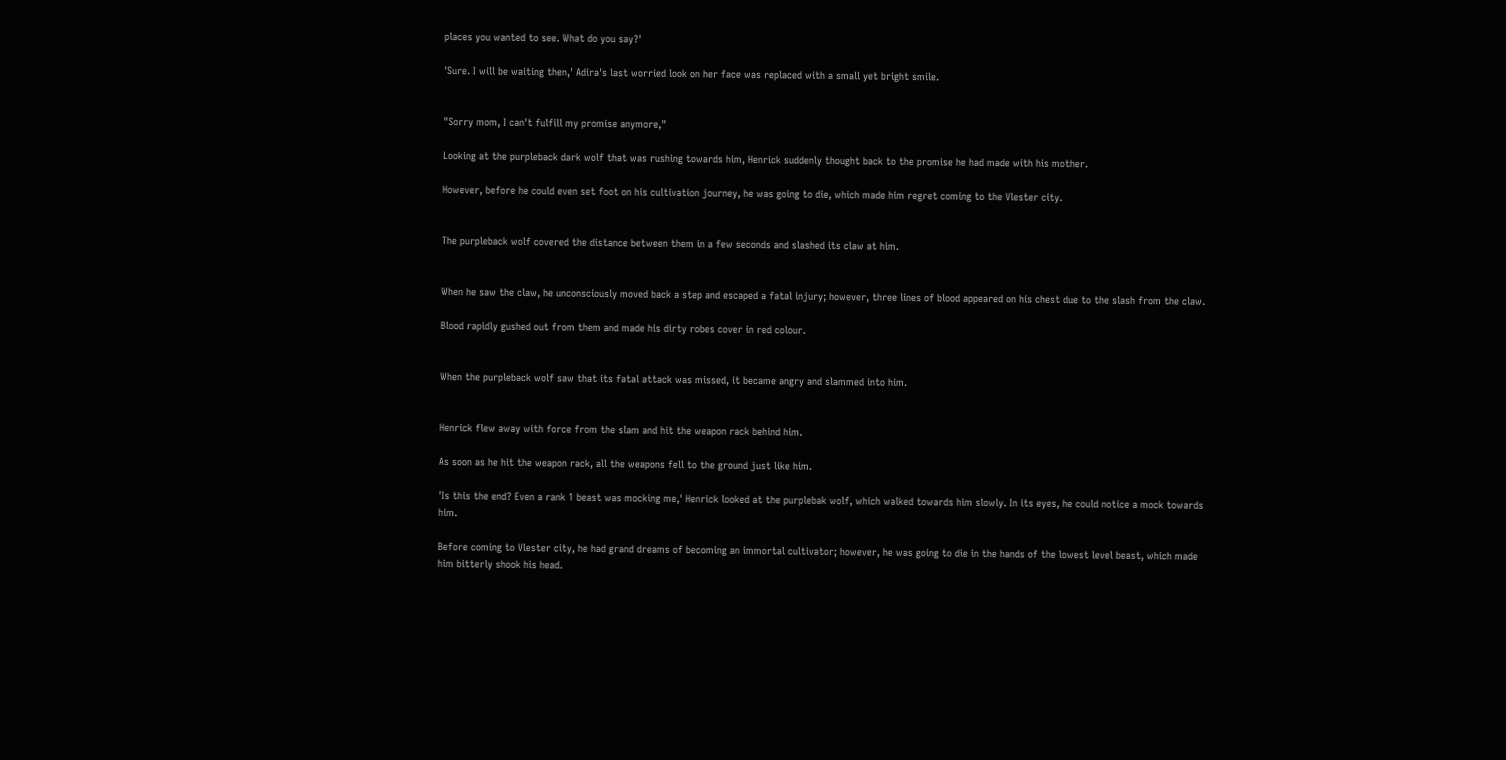places you wanted to see. What do you say?'

'Sure. I will be waiting then,' Adira's last worried look on her face was replaced with a small yet bright smile.


"Sorry mom, I can't fulfill my promise anymore,"

Looking at the purpleback dark wolf that was rushing towards him, Henrick suddenly thought back to the promise he had made with his mother.

However, before he could even set foot on his cultivation journey, he was going to die, which made him regret coming to the Vlester city.


The purpleback wolf covered the distance between them in a few seconds and slashed its claw at him.


When he saw the claw, he unconsciously moved back a step and escaped a fatal injury; however, three lines of blood appeared on his chest due to the slash from the claw.

Blood rapidly gushed out from them and made his dirty robes cover in red colour.


When the purpleback wolf saw that its fatal attack was missed, it became angry and slammed into him.


Henrick flew away with force from the slam and hit the weapon rack behind him.

As soon as he hit the weapon rack, all the weapons fell to the ground just like him.

'Is this the end? Even a rank 1 beast was mocking me,' Henrick looked at the purplebak wolf, which walked towards him slowly. In its eyes, he could notice a mock towards him.

Before coming to Vlester city, he had grand dreams of becoming an immortal cultivator; however, he was going to die in the hands of the lowest level beast, which made him bitterly shook his head.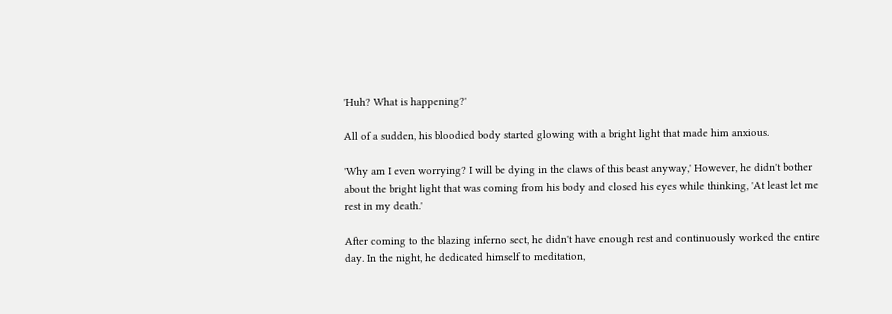'Huh? What is happening?'

All of a sudden, his bloodied body started glowing with a bright light that made him anxious.

'Why am I even worrying? I will be dying in the claws of this beast anyway,' However, he didn't bother about the bright light that was coming from his body and closed his eyes while thinking, 'At least let me rest in my death.'

After coming to the blazing inferno sect, he didn't have enough rest and continuously worked the entire day. In the night, he dedicated himself to meditation,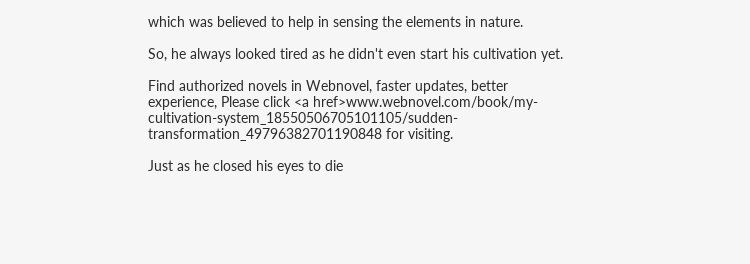which was believed to help in sensing the elements in nature.

So, he always looked tired as he didn't even start his cultivation yet.

Find authorized novels in Webnovel, faster updates, better experience, Please click <a href>www.webnovel.com/book/my-cultivation-system_18550506705101105/sudden-transformation_49796382701190848 for visiting.

Just as he closed his eyes to die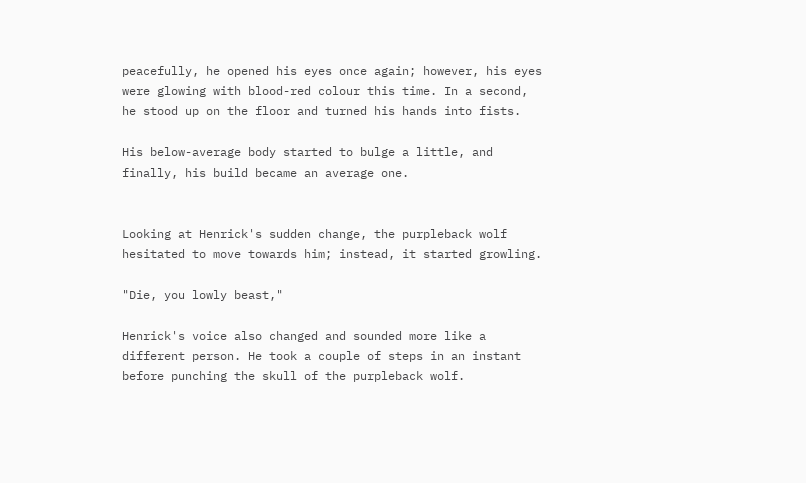peacefully, he opened his eyes once again; however, his eyes were glowing with blood-red colour this time. In a second, he stood up on the floor and turned his hands into fists.

His below-average body started to bulge a little, and finally, his build became an average one.


Looking at Henrick's sudden change, the purpleback wolf hesitated to move towards him; instead, it started growling.

"Die, you lowly beast,"

Henrick's voice also changed and sounded more like a different person. He took a couple of steps in an instant before punching the skull of the purpleback wolf.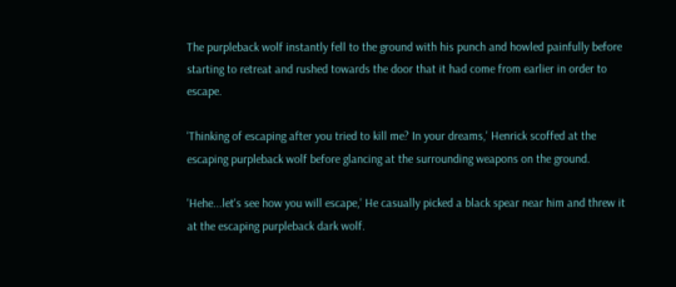The purpleback wolf instantly fell to the ground with his punch and howled painfully before starting to retreat and rushed towards the door that it had come from earlier in order to escape.

'Thinking of escaping after you tried to kill me? In your dreams,' Henrick scoffed at the escaping purpleback wolf before glancing at the surrounding weapons on the ground.

'Hehe...let's see how you will escape,' He casually picked a black spear near him and threw it at the escaping purpleback dark wolf.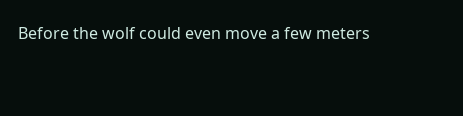Before the wolf could even move a few meters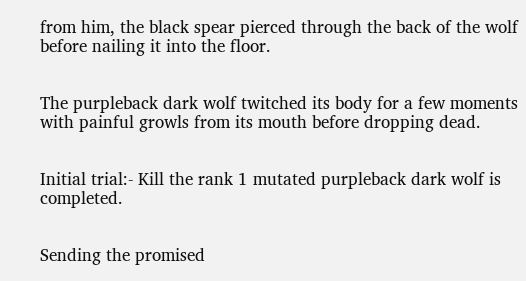from him, the black spear pierced through the back of the wolf before nailing it into the floor.


The purpleback dark wolf twitched its body for a few moments with painful growls from its mouth before dropping dead.


Initial trial:- Kill the rank 1 mutated purpleback dark wolf is completed.


Sending the promised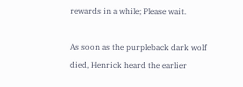rewards in a while; Please wait.

As soon as the purpleback dark wolf died, Henrick heard the earlier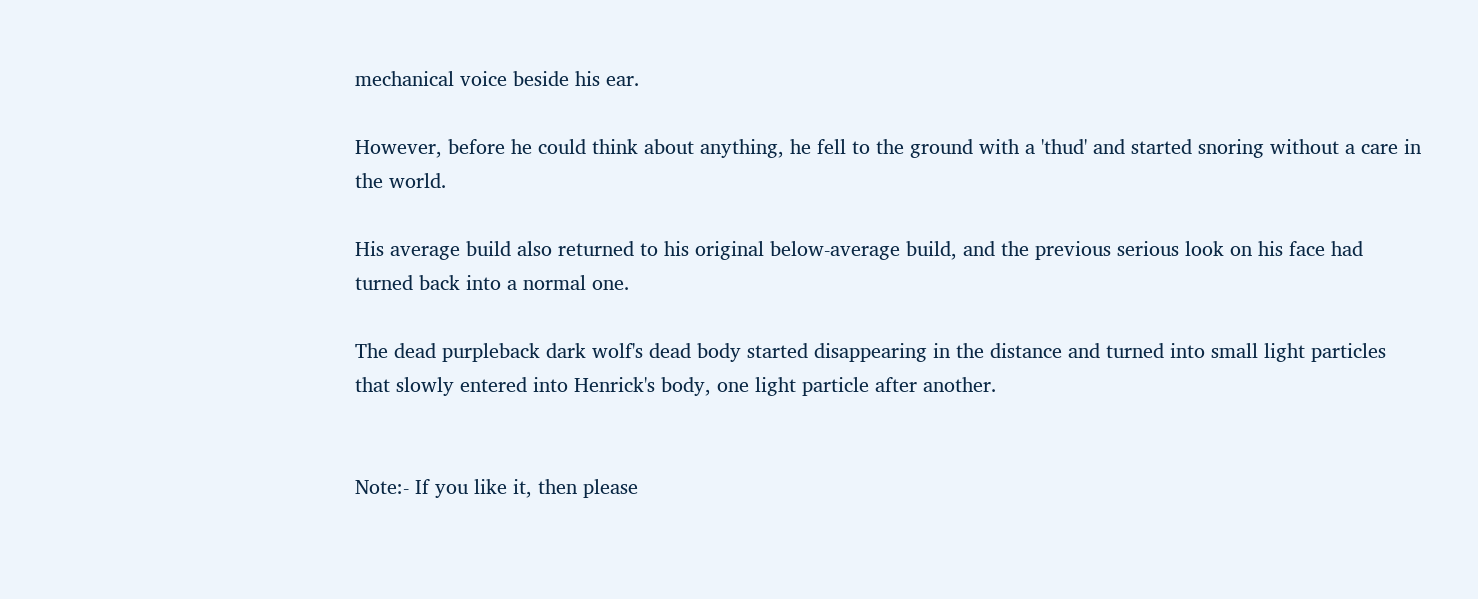mechanical voice beside his ear.

However, before he could think about anything, he fell to the ground with a 'thud' and started snoring without a care in the world.

His average build also returned to his original below-average build, and the previous serious look on his face had turned back into a normal one.

The dead purpleback dark wolf's dead body started disappearing in the distance and turned into small light particles that slowly entered into Henrick's body, one light particle after another.


Note:- If you like it, then please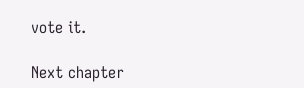vote it.

Next chapter